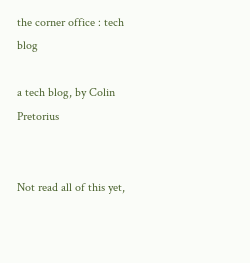the corner office : tech blog

a tech blog, by Colin Pretorius


Not read all of this yet,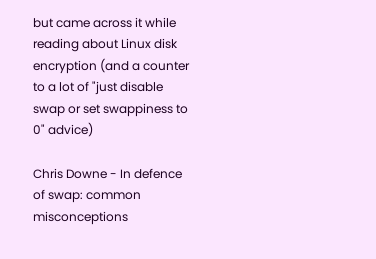but came across it while reading about Linux disk encryption (and a counter to a lot of "just disable swap or set swappiness to 0" advice)

Chris Downe - In defence of swap: common misconceptions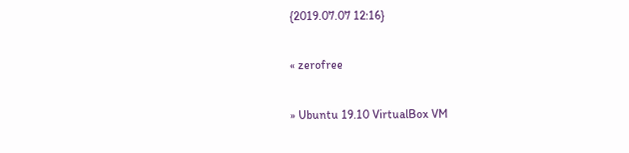{2019.07.07 12:16}

« zerofree

» Ubuntu 19.10 VirtualBox VM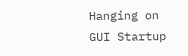Hanging on GUI Startup